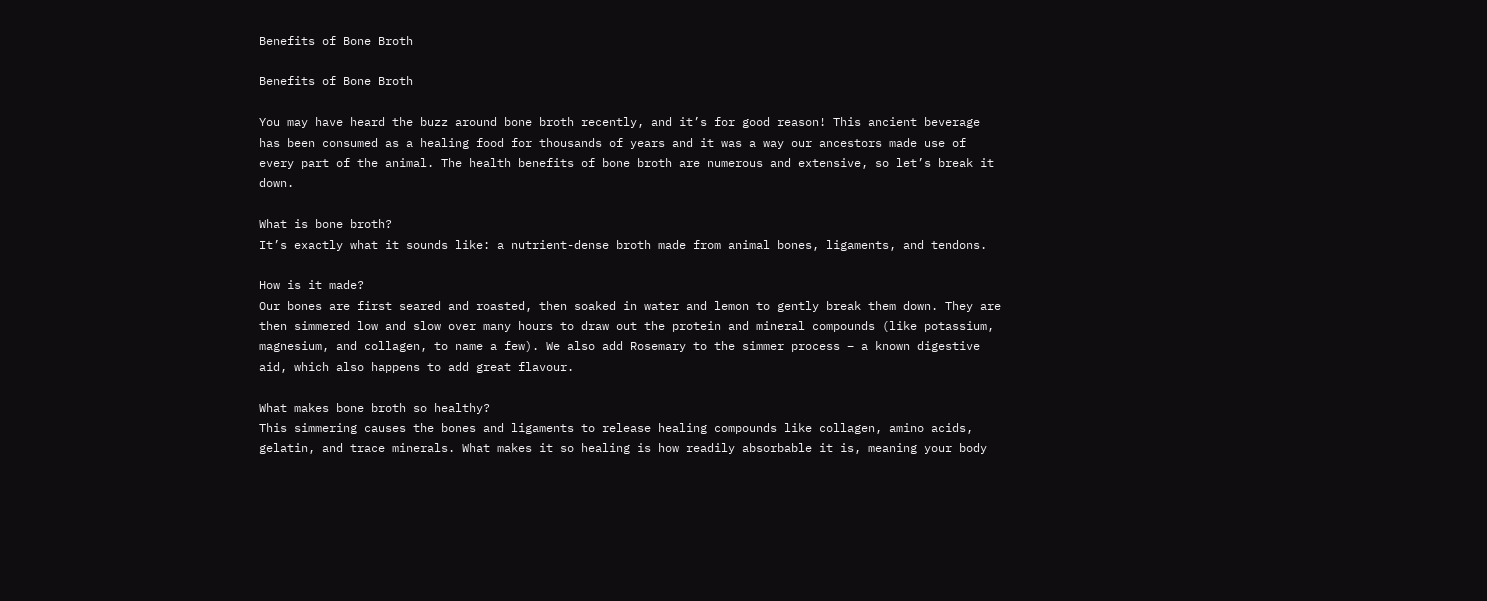Benefits of Bone Broth

Benefits of Bone Broth

You may have heard the buzz around bone broth recently, and it’s for good reason! This ancient beverage has been consumed as a healing food for thousands of years and it was a way our ancestors made use of every part of the animal. The health benefits of bone broth are numerous and extensive, so let’s break it down.

What is bone broth?
It’s exactly what it sounds like: a nutrient-dense broth made from animal bones, ligaments, and tendons.

How is it made?
Our bones are first seared and roasted, then soaked in water and lemon to gently break them down. They are then simmered low and slow over many hours to draw out the protein and mineral compounds (like potassium, magnesium, and collagen, to name a few). We also add Rosemary to the simmer process – a known digestive aid, which also happens to add great flavour.

What makes bone broth so healthy?
This simmering causes the bones and ligaments to release healing compounds like collagen, amino acids, gelatin, and trace minerals. What makes it so healing is how readily absorbable it is, meaning your body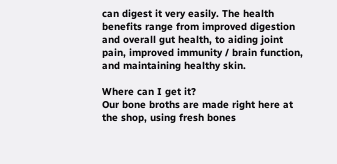can digest it very easily. The health benefits range from improved digestion and overall gut health, to aiding joint pain, improved immunity / brain function, and maintaining healthy skin.

Where can I get it?
Our bone broths are made right here at the shop, using fresh bones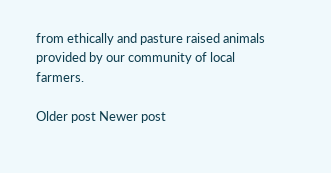from ethically and pasture raised animals provided by our community of local farmers.

Older post Newer post